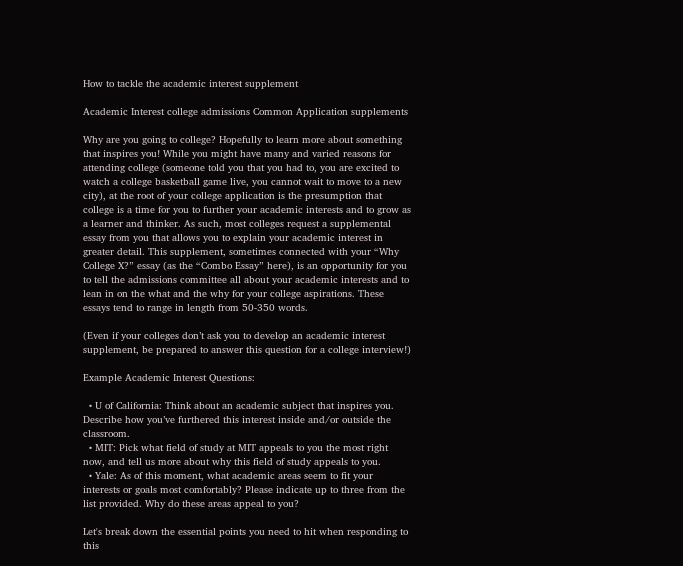How to tackle the academic interest supplement

Academic Interest college admissions Common Application supplements

Why are you going to college? Hopefully to learn more about something that inspires you! While you might have many and varied reasons for attending college (someone told you that you had to, you are excited to watch a college basketball game live, you cannot wait to move to a new city), at the root of your college application is the presumption that college is a time for you to further your academic interests and to grow as a learner and thinker. As such, most colleges request a supplemental essay from you that allows you to explain your academic interest in greater detail. This supplement, sometimes connected with your “Why College X?” essay (as the “Combo Essay” here), is an opportunity for you to tell the admissions committee all about your academic interests and to lean in on the what and the why for your college aspirations. These essays tend to range in length from 50-350 words.

(Even if your colleges don’t ask you to develop an academic interest supplement, be prepared to answer this question for a college interview!)

Example Academic Interest Questions:

  • U of California: Think about an academic subject that inspires you. Describe how you’ve furthered this interest inside and/or outside the classroom.
  • MIT: Pick what field of study at MIT appeals to you the most right now, and tell us more about why this field of study appeals to you.
  • Yale: As of this moment, what academic areas seem to fit your interests or goals most comfortably? Please indicate up to three from the list provided. Why do these areas appeal to you?

Let's break down the essential points you need to hit when responding to this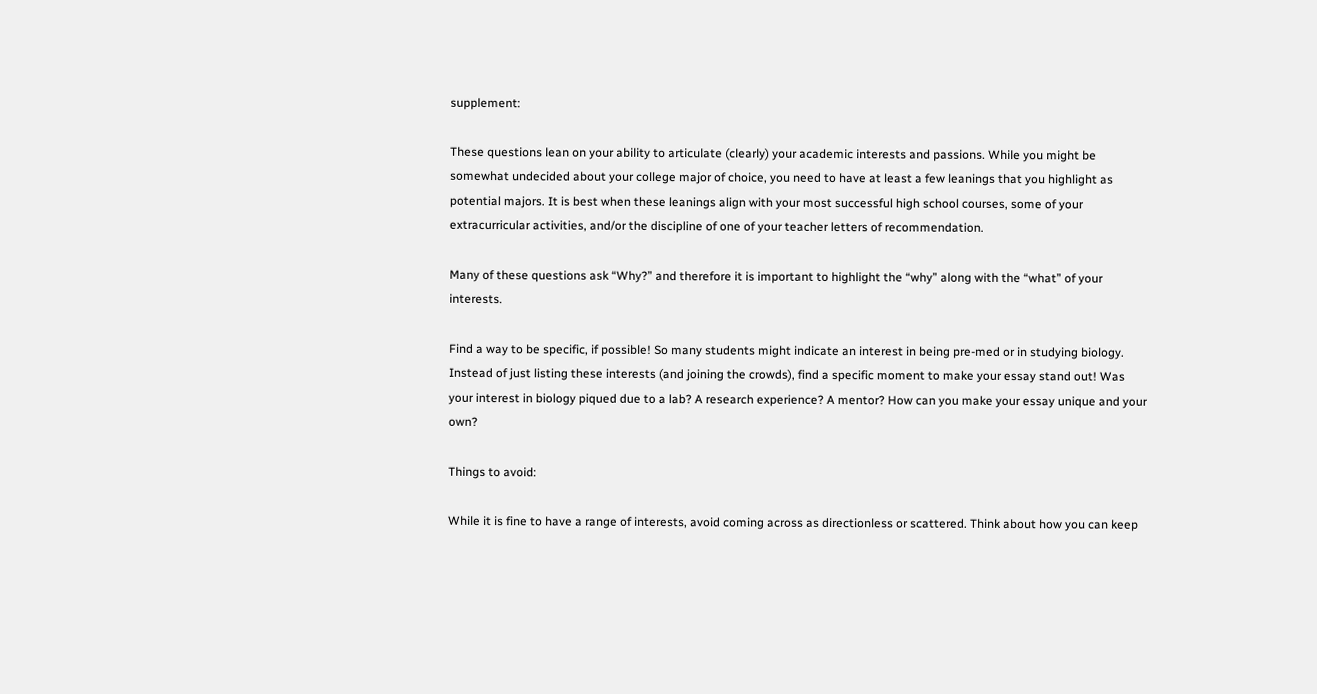supplement:

These questions lean on your ability to articulate (clearly) your academic interests and passions. While you might be somewhat undecided about your college major of choice, you need to have at least a few leanings that you highlight as potential majors. It is best when these leanings align with your most successful high school courses, some of your extracurricular activities, and/or the discipline of one of your teacher letters of recommendation.

Many of these questions ask “Why?” and therefore it is important to highlight the “why” along with the “what” of your interests.

Find a way to be specific, if possible! So many students might indicate an interest in being pre-med or in studying biology. Instead of just listing these interests (and joining the crowds), find a specific moment to make your essay stand out! Was your interest in biology piqued due to a lab? A research experience? A mentor? How can you make your essay unique and your own?

Things to avoid:

While it is fine to have a range of interests, avoid coming across as directionless or scattered. Think about how you can keep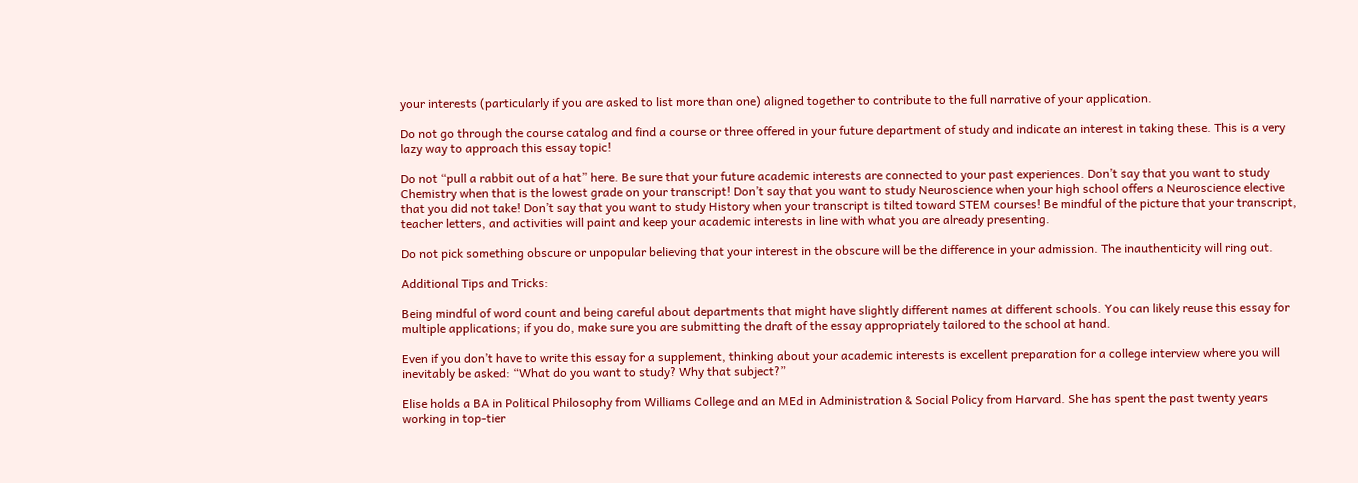your interests (particularly if you are asked to list more than one) aligned together to contribute to the full narrative of your application.

Do not go through the course catalog and find a course or three offered in your future department of study and indicate an interest in taking these. This is a very lazy way to approach this essay topic!

Do not “pull a rabbit out of a hat” here. Be sure that your future academic interests are connected to your past experiences. Don’t say that you want to study Chemistry when that is the lowest grade on your transcript! Don’t say that you want to study Neuroscience when your high school offers a Neuroscience elective that you did not take! Don’t say that you want to study History when your transcript is tilted toward STEM courses! Be mindful of the picture that your transcript, teacher letters, and activities will paint and keep your academic interests in line with what you are already presenting.

Do not pick something obscure or unpopular believing that your interest in the obscure will be the difference in your admission. The inauthenticity will ring out.

Additional Tips and Tricks:

Being mindful of word count and being careful about departments that might have slightly different names at different schools. You can likely reuse this essay for multiple applications; if you do, make sure you are submitting the draft of the essay appropriately tailored to the school at hand.

Even if you don’t have to write this essay for a supplement, thinking about your academic interests is excellent preparation for a college interview where you will inevitably be asked: “What do you want to study? Why that subject?”

Elise holds a BA in Political Philosophy from Williams College and an MEd in Administration & Social Policy from Harvard. She has spent the past twenty years working in top-tier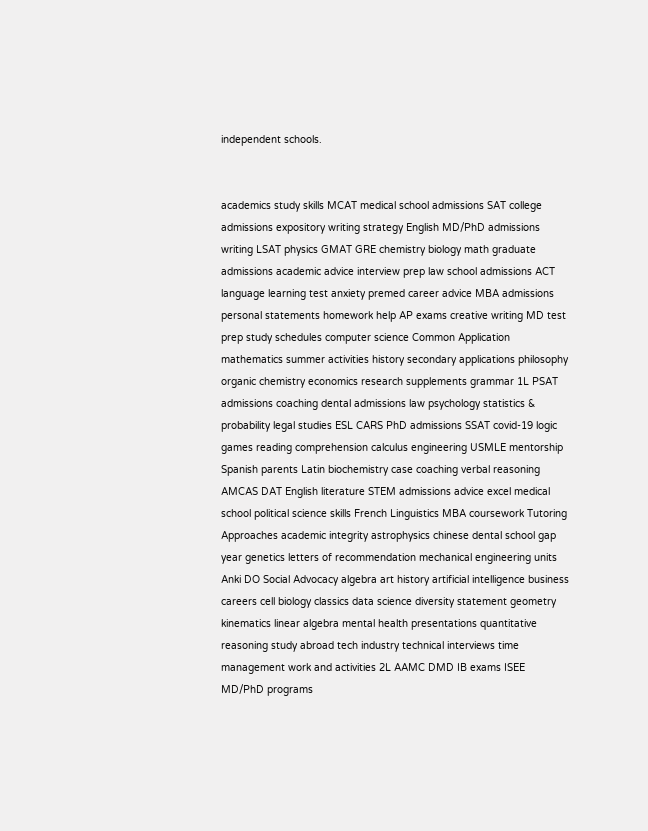independent schools.


academics study skills MCAT medical school admissions SAT college admissions expository writing strategy English MD/PhD admissions writing LSAT physics GMAT GRE chemistry biology math graduate admissions academic advice interview prep law school admissions ACT language learning test anxiety premed career advice MBA admissions personal statements homework help AP exams creative writing MD test prep study schedules computer science Common Application mathematics summer activities history secondary applications philosophy organic chemistry economics research supplements grammar 1L PSAT admissions coaching dental admissions law psychology statistics & probability legal studies ESL CARS PhD admissions SSAT covid-19 logic games reading comprehension calculus engineering USMLE mentorship Spanish parents Latin biochemistry case coaching verbal reasoning AMCAS DAT English literature STEM admissions advice excel medical school political science skills French Linguistics MBA coursework Tutoring Approaches academic integrity astrophysics chinese dental school gap year genetics letters of recommendation mechanical engineering units Anki DO Social Advocacy algebra art history artificial intelligence business careers cell biology classics data science diversity statement geometry kinematics linear algebra mental health presentations quantitative reasoning study abroad tech industry technical interviews time management work and activities 2L AAMC DMD IB exams ISEE MD/PhD programs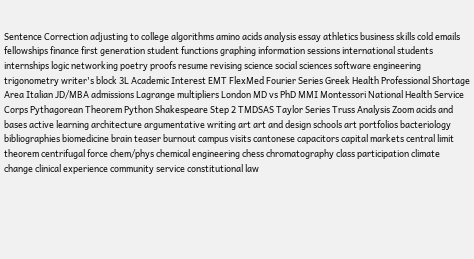Sentence Correction adjusting to college algorithms amino acids analysis essay athletics business skills cold emails fellowships finance first generation student functions graphing information sessions international students internships logic networking poetry proofs resume revising science social sciences software engineering trigonometry writer's block 3L Academic Interest EMT FlexMed Fourier Series Greek Health Professional Shortage Area Italian JD/MBA admissions Lagrange multipliers London MD vs PhD MMI Montessori National Health Service Corps Pythagorean Theorem Python Shakespeare Step 2 TMDSAS Taylor Series Truss Analysis Zoom acids and bases active learning architecture argumentative writing art art and design schools art portfolios bacteriology bibliographies biomedicine brain teaser burnout campus visits cantonese capacitors capital markets central limit theorem centrifugal force chem/phys chemical engineering chess chromatography class participation climate change clinical experience community service constitutional law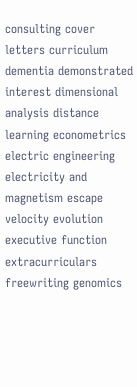consulting cover letters curriculum dementia demonstrated interest dimensional analysis distance learning econometrics electric engineering electricity and magnetism escape velocity evolution executive function extracurriculars freewriting genomics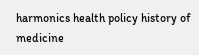harmonics health policy history of medicine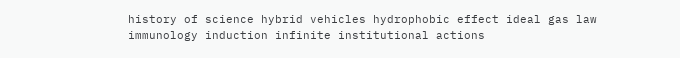history of science hybrid vehicles hydrophobic effect ideal gas law immunology induction infinite institutional actions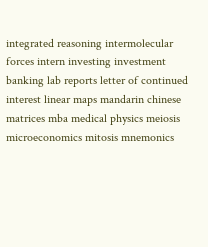integrated reasoning intermolecular forces intern investing investment banking lab reports letter of continued interest linear maps mandarin chinese matrices mba medical physics meiosis microeconomics mitosis mnemonics